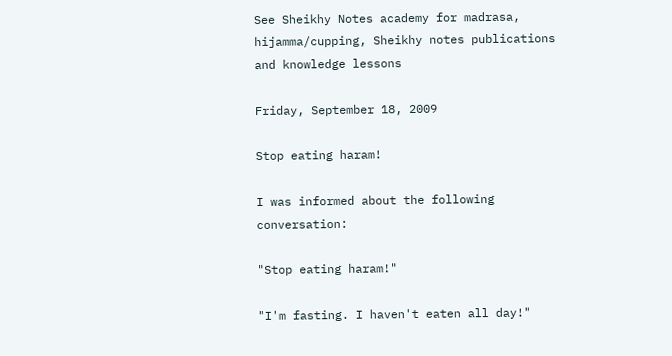See Sheikhy Notes academy for madrasa, hijamma/cupping, Sheikhy notes publications and knowledge lessons

Friday, September 18, 2009

Stop eating haram!

I was informed about the following conversation:

"Stop eating haram!"

"I'm fasting. I haven't eaten all day!"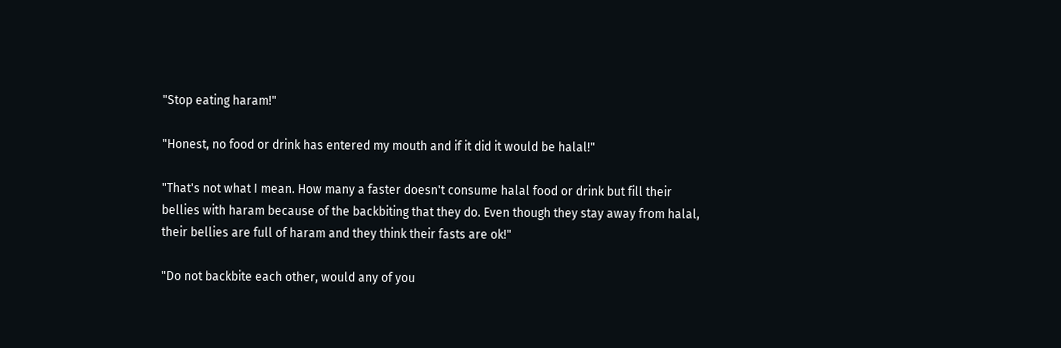"Stop eating haram!"

"Honest, no food or drink has entered my mouth and if it did it would be halal!"

"That's not what I mean. How many a faster doesn't consume halal food or drink but fill their bellies with haram because of the backbiting that they do. Even though they stay away from halal, their bellies are full of haram and they think their fasts are ok!"

"Do not backbite each other, would any of you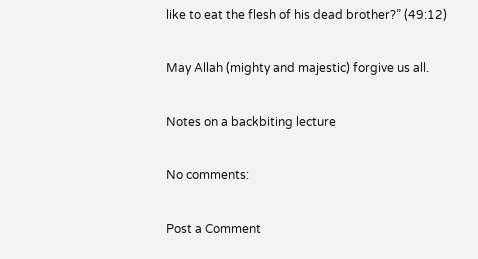like to eat the flesh of his dead brother?” (49:12)

May Allah (mighty and majestic) forgive us all.

Notes on a backbiting lecture

No comments:

Post a Comment